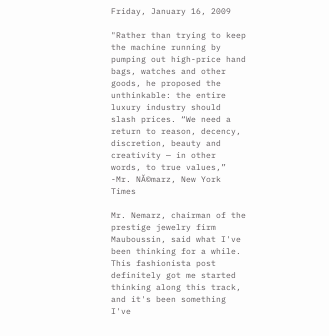Friday, January 16, 2009

"Rather than trying to keep the machine running by pumping out high-price hand bags, watches and other goods, he proposed the unthinkable: the entire luxury industry should slash prices. “We need a return to reason, decency, discretion, beauty and creativity — in other words, to true values,”
-Mr. NĂ©marz, New York Times

Mr. Nemarz, chairman of the prestige jewelry firm Mauboussin, said what I've been thinking for a while. This fashionista post definitely got me started thinking along this track, and it's been something I've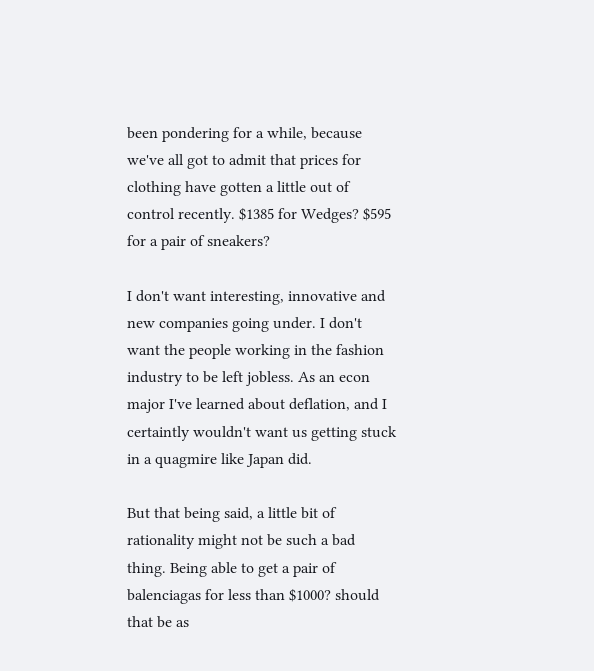been pondering for a while, because we've all got to admit that prices for clothing have gotten a little out of control recently. $1385 for Wedges? $595 for a pair of sneakers?

I don't want interesting, innovative and new companies going under. I don't want the people working in the fashion industry to be left jobless. As an econ major I've learned about deflation, and I certaintly wouldn't want us getting stuck in a quagmire like Japan did.

But that being said, a little bit of rationality might not be such a bad thing. Being able to get a pair of balenciagas for less than $1000? should that be as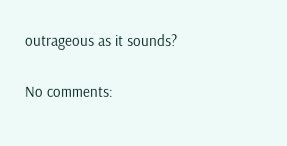outrageous as it sounds?

No comments: